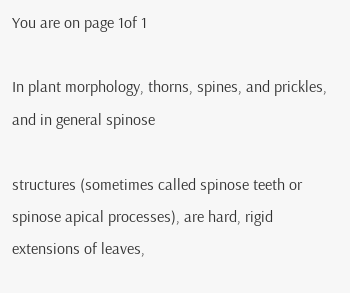You are on page 1of 1

In plant morphology, thorns, spines, and prickles, and in general spinose

structures (sometimes called spinose teeth or spinose apical processes), are hard, rigid
extensions of leaves,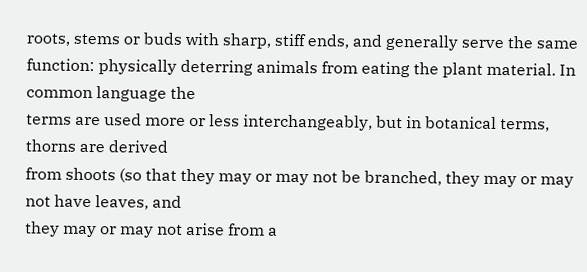roots, stems or buds with sharp, stiff ends, and generally serve the same
function: physically deterring animals from eating the plant material. In common language the
terms are used more or less interchangeably, but in botanical terms, thorns are derived
from shoots (so that they may or may not be branched, they may or may not have leaves, and
they may or may not arise from a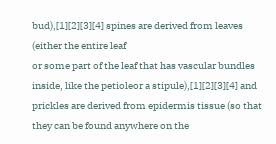bud),[1][2][3][4] spines are derived from leaves (either the entire leaf
or some part of the leaf that has vascular bundles inside, like the petioleor a stipule),[1][2][3][4] and
prickles are derived from epidermis tissue (so that they can be found anywhere on the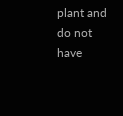plant and
do not have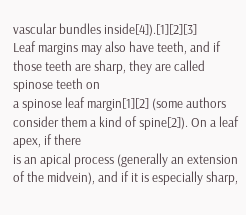vascular bundles inside[4]).[1][2][3]
Leaf margins may also have teeth, and if those teeth are sharp, they are called spinose teeth on
a spinose leaf margin[1][2] (some authors consider them a kind of spine[2]). On a leaf apex, if there
is an apical process (generally an extension of the midvein), and if it is especially sharp,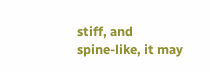stiff, and
spine-like, it may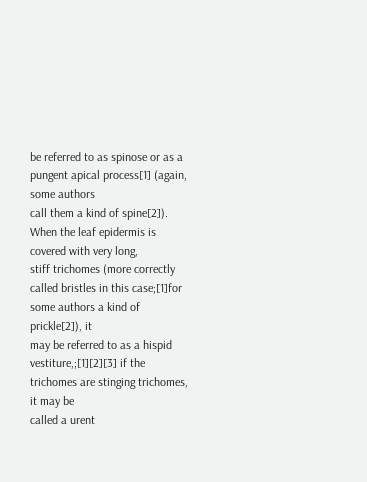be referred to as spinose or as a pungent apical process[1] (again, some authors
call them a kind of spine[2]). When the leaf epidermis is covered with very long,
stiff trichomes (more correctly called bristles in this case;[1]for some authors a kind of prickle[2]), it
may be referred to as a hispid vestiture,;[1][2][3] if the trichomes are stinging trichomes, it may be
called a urent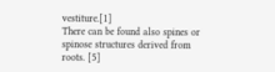vestiture.[1]
There can be found also spines or spinose structures derived from roots. [5]